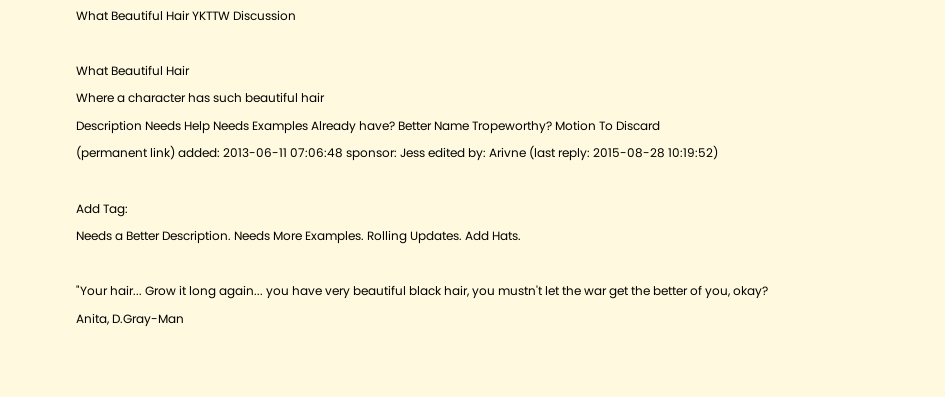What Beautiful Hair YKTTW Discussion

What Beautiful Hair
Where a character has such beautiful hair
Description Needs Help Needs Examples Already have? Better Name Tropeworthy? Motion To Discard
(permanent link) added: 2013-06-11 07:06:48 sponsor: Jess edited by: Arivne (last reply: 2015-08-28 10:19:52)

Add Tag:
Needs a Better Description. Needs More Examples. Rolling Updates. Add Hats.

"Your hair... Grow it long again... you have very beautiful black hair, you mustn't let the war get the better of you, okay?
Anita, D.Gray-Man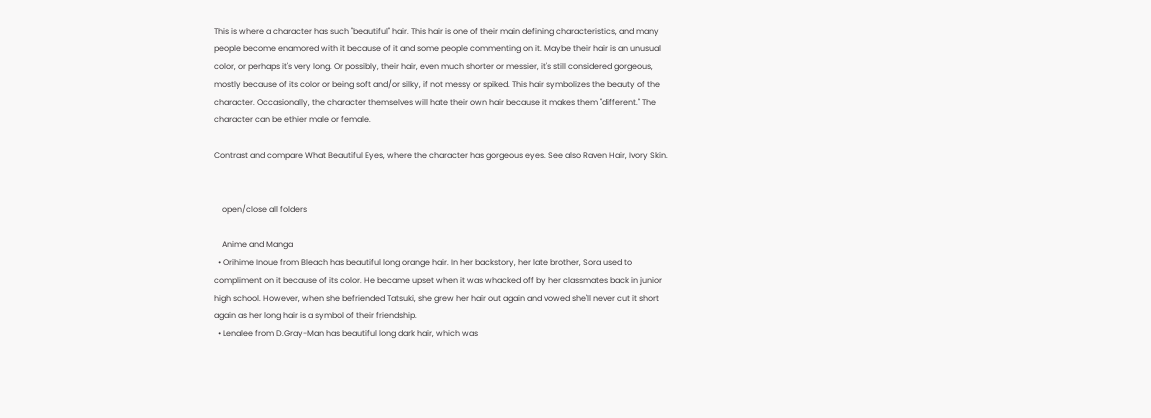This is where a character has such "beautiful" hair. This hair is one of their main defining characteristics, and many people become enamored with it because of it and some people commenting on it. Maybe their hair is an unusual color, or perhaps it's very long. Or possibly, their hair, even much shorter or messier, it's still considered gorgeous, mostly because of its color or being soft and/or silky, if not messy or spiked. This hair symbolizes the beauty of the character. Occasionally, the character themselves will hate their own hair because it makes them "different." The character can be ethier male or female.

Contrast and compare What Beautiful Eyes, where the character has gorgeous eyes. See also Raven Hair, Ivory Skin.


    open/close all folders

    Anime and Manga
  • Orihime Inoue from Bleach has beautiful long orange hair. In her backstory, her late brother, Sora used to compliment on it because of its color. He became upset when it was whacked off by her classmates back in junior high school. However, when she befriended Tatsuki, she grew her hair out again and vowed she'll never cut it short again as her long hair is a symbol of their friendship.
  • Lenalee from D.Gray-Man has beautiful long dark hair, which was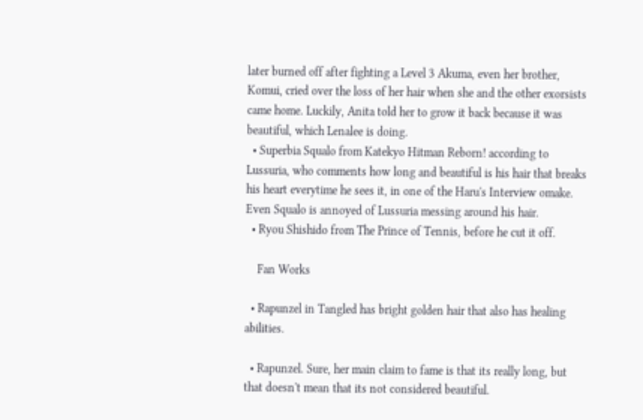later burned off after fighting a Level 3 Akuma, even her brother, Komui, cried over the loss of her hair when she and the other exorsists came home. Luckily, Anita told her to grow it back because it was beautiful, which Lenalee is doing.
  • Superbia Squalo from Katekyo Hitman Reborn! according to Lussuria, who comments how long and beautiful is his hair that breaks his heart everytime he sees it, in one of the Haru's Interview omake. Even Squalo is annoyed of Lussuria messing around his hair.
  • Ryou Shishido from The Prince of Tennis, before he cut it off.

    Fan Works

  • Rapunzel in Tangled has bright golden hair that also has healing abilities.

  • Rapunzel. Sure, her main claim to fame is that its really long, but that doesn't mean that its not considered beautiful.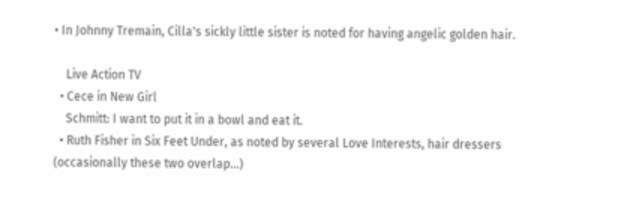• In Johnny Tremain, Cilla's sickly little sister is noted for having angelic golden hair.

    Live Action TV
  • Cece in New Girl
    Schmitt: I want to put it in a bowl and eat it.
  • Ruth Fisher in Six Feet Under, as noted by several Love Interests, hair dressers (occasionally these two overlap...)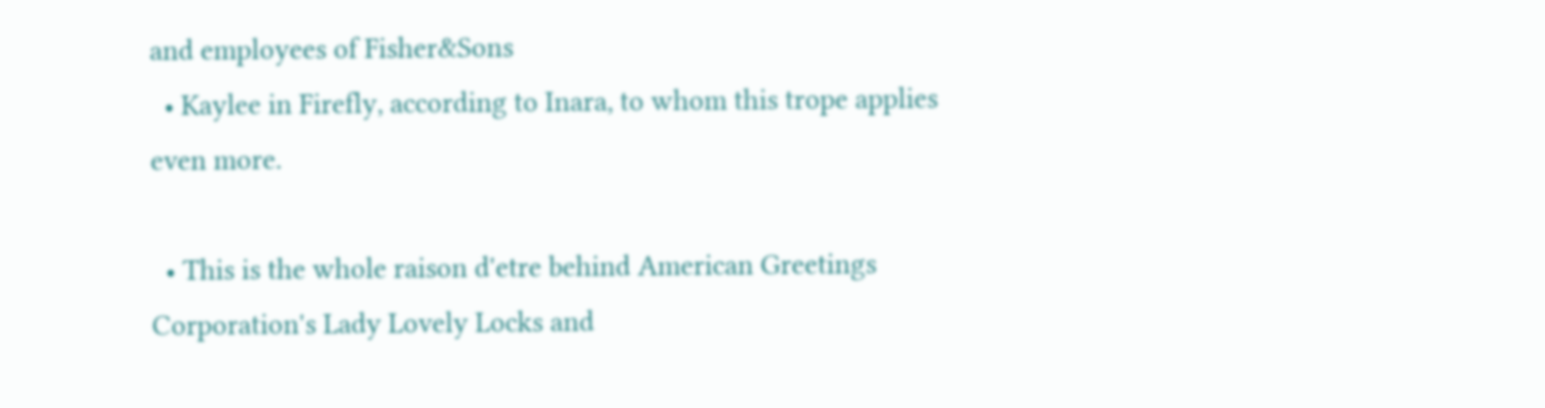and employees of Fisher&Sons
  • Kaylee in Firefly, according to Inara, to whom this trope applies even more.

  • This is the whole raison d'etre behind American Greetings Corporation's Lady Lovely Locks and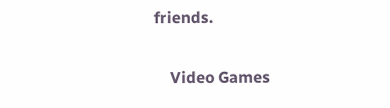friends.

    Video Games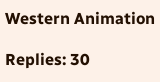Western Animation

Replies: 30